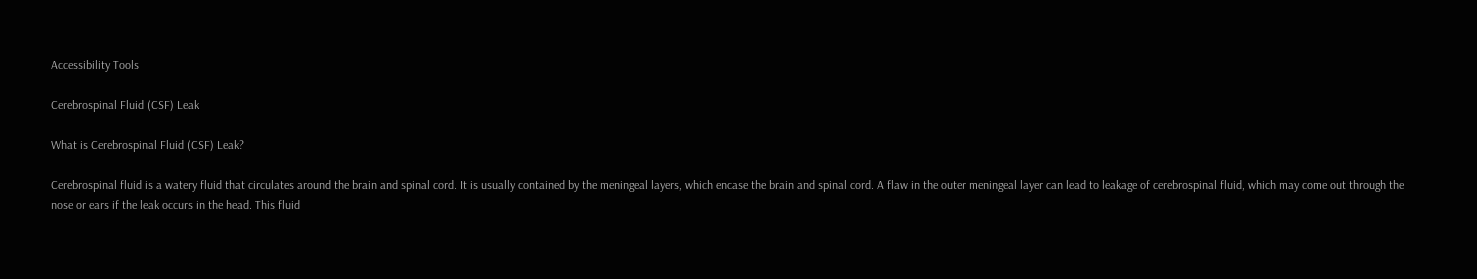Accessibility Tools

Cerebrospinal Fluid (CSF) Leak

What is Cerebrospinal Fluid (CSF) Leak?

Cerebrospinal fluid is a watery fluid that circulates around the brain and spinal cord. It is usually contained by the meningeal layers, which encase the brain and spinal cord. A flaw in the outer meningeal layer can lead to leakage of cerebrospinal fluid, which may come out through the nose or ears if the leak occurs in the head. This fluid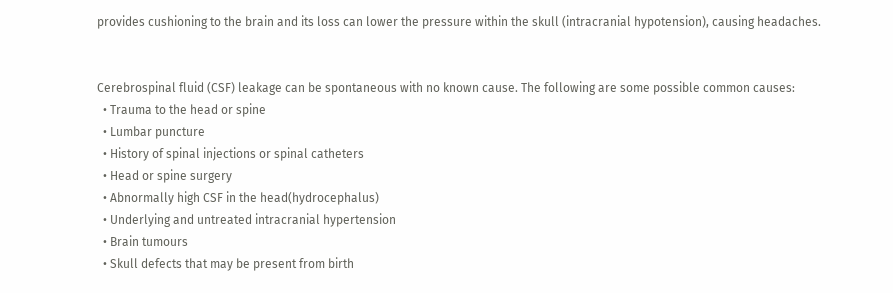provides cushioning to the brain and its loss can lower the pressure within the skull (intracranial hypotension), causing headaches.


Cerebrospinal fluid (CSF) leakage can be spontaneous with no known cause. The following are some possible common causes:
  • Trauma to the head or spine
  • Lumbar puncture
  • History of spinal injections or spinal catheters
  • Head or spine surgery
  • Abnormally high CSF in the head(hydrocephalus)
  • Underlying and untreated intracranial hypertension
  • Brain tumours
  • Skull defects that may be present from birth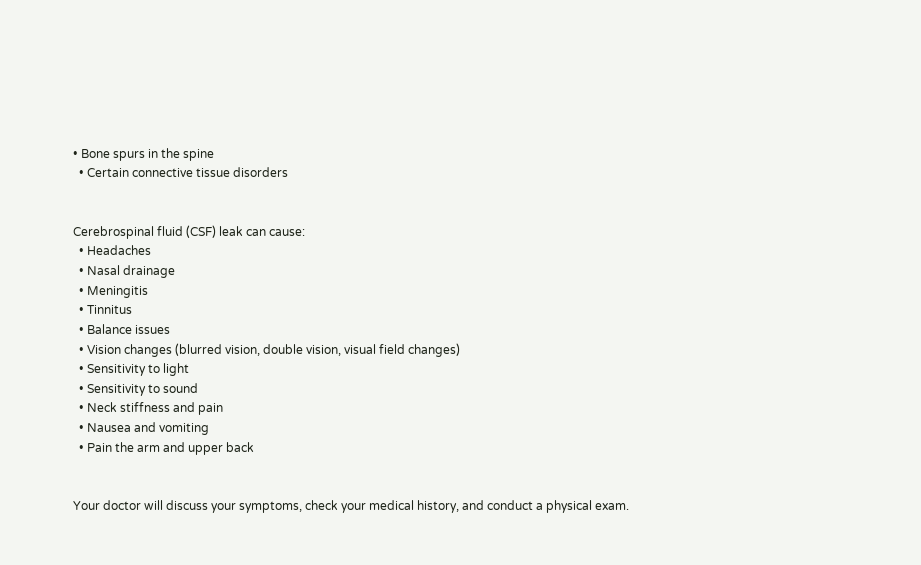• Bone spurs in the spine
  • Certain connective tissue disorders


Cerebrospinal fluid (CSF) leak can cause:
  • Headaches
  • Nasal drainage
  • Meningitis
  • Tinnitus
  • Balance issues
  • Vision changes (blurred vision, double vision, visual field changes)
  • Sensitivity to light
  • Sensitivity to sound
  • Neck stiffness and pain
  • Nausea and vomiting
  • Pain the arm and upper back


Your doctor will discuss your symptoms, check your medical history, and conduct a physical exam.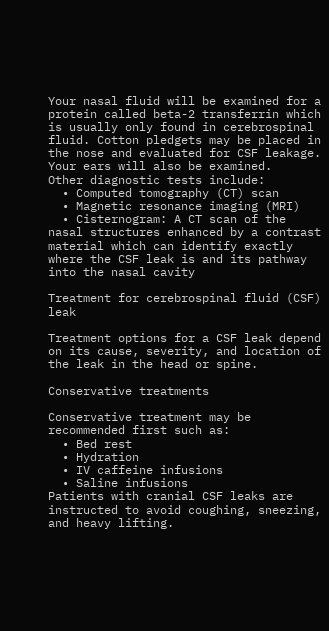Your nasal fluid will be examined for a protein called beta-2 transferrin which is usually only found in cerebrospinal fluid. Cotton pledgets may be placed in the nose and evaluated for CSF leakage. Your ears will also be examined.
Other diagnostic tests include:
  • Computed tomography (CT) scan
  • Magnetic resonance imaging (MRI)
  • Cisternogram: A CT scan of the nasal structures enhanced by a contrast material which can identify exactly where the CSF leak is and its pathway into the nasal cavity

Treatment for cerebrospinal fluid (CSF) leak

Treatment options for a CSF leak depend on its cause, severity, and location of the leak in the head or spine.

Conservative treatments

Conservative treatment may be recommended first such as:
  • Bed rest
  • Hydration
  • IV caffeine infusions
  • Saline infusions
Patients with cranial CSF leaks are instructed to avoid coughing, sneezing, and heavy lifting.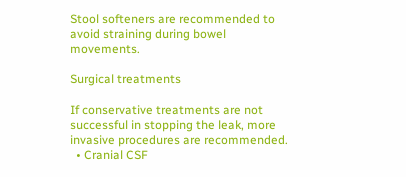Stool softeners are recommended to avoid straining during bowel movements.

Surgical treatments

If conservative treatments are not successful in stopping the leak, more invasive procedures are recommended.
  • Cranial CSF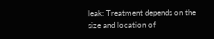leak: Treatment depends on the size and location of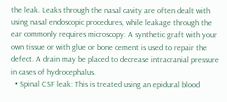the leak. Leaks through the nasal cavity are often dealt with using nasal endoscopic procedures, while leakage through the ear commonly requires microscopy. A synthetic graft with your own tissue or with glue or bone cement is used to repair the defect. A drain may be placed to decrease intracranial pressure in cases of hydrocephalus.
  • Spinal CSF leak: This is treated using an epidural blood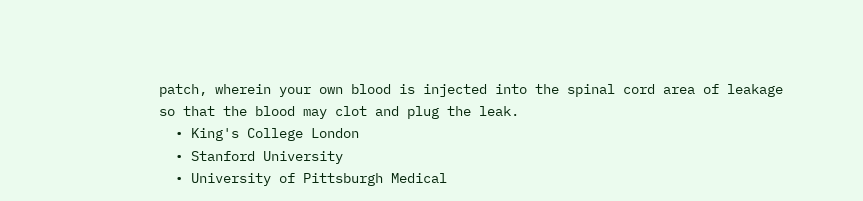patch, wherein your own blood is injected into the spinal cord area of leakage so that the blood may clot and plug the leak.
  • King's College London
  • Stanford University
  • University of Pittsburgh Medical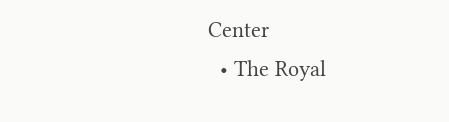Center
  • The Royal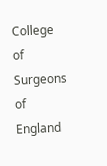College of Surgeons of England